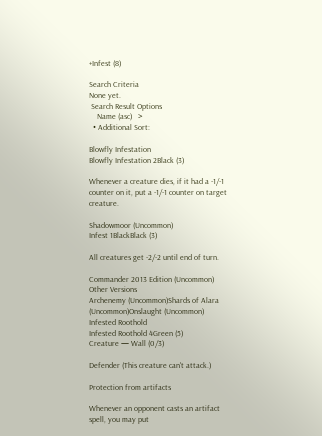+Infest (8)

Search Criteria
None yet.
 Search Result Options
    Name (asc)   >
  • Additional Sort:

Blowfly Infestation
Blowfly Infestation 2Black (3)

Whenever a creature dies, if it had a -1/-1 counter on it, put a -1/-1 counter on target creature.

Shadowmoor (Uncommon)
Infest 1BlackBlack (3)

All creatures get -2/-2 until end of turn.

Commander 2013 Edition (Uncommon)
Other Versions
Archenemy (Uncommon)Shards of Alara (Uncommon)Onslaught (Uncommon)
Infested Roothold
Infested Roothold 4Green (5)
Creature — Wall (0/3)

Defender (This creature can't attack.)

Protection from artifacts

Whenever an opponent casts an artifact spell, you may put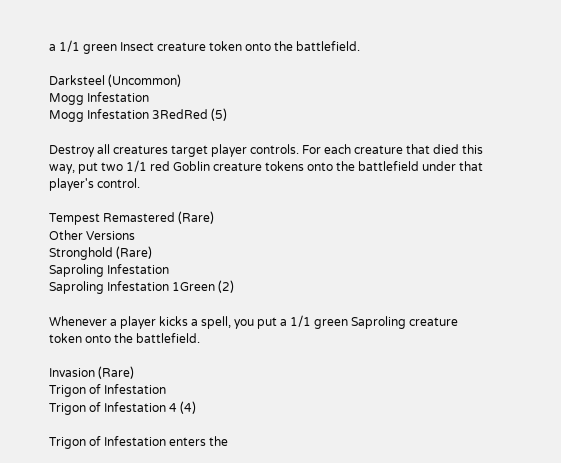a 1/1 green Insect creature token onto the battlefield.

Darksteel (Uncommon)
Mogg Infestation
Mogg Infestation 3RedRed (5)

Destroy all creatures target player controls. For each creature that died this way, put two 1/1 red Goblin creature tokens onto the battlefield under that player's control.

Tempest Remastered (Rare)
Other Versions
Stronghold (Rare)
Saproling Infestation
Saproling Infestation 1Green (2)

Whenever a player kicks a spell, you put a 1/1 green Saproling creature token onto the battlefield.

Invasion (Rare)
Trigon of Infestation
Trigon of Infestation 4 (4)

Trigon of Infestation enters the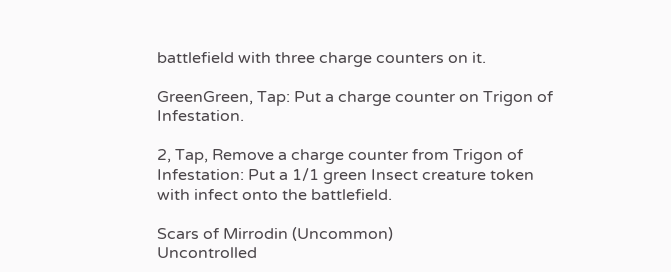battlefield with three charge counters on it.

GreenGreen, Tap: Put a charge counter on Trigon of Infestation.

2, Tap, Remove a charge counter from Trigon of Infestation: Put a 1/1 green Insect creature token with infect onto the battlefield.

Scars of Mirrodin (Uncommon)
Uncontrolled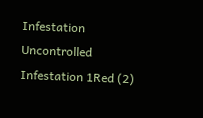Infestation
Uncontrolled Infestation 1Red (2)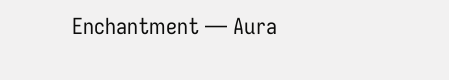Enchantment — Aura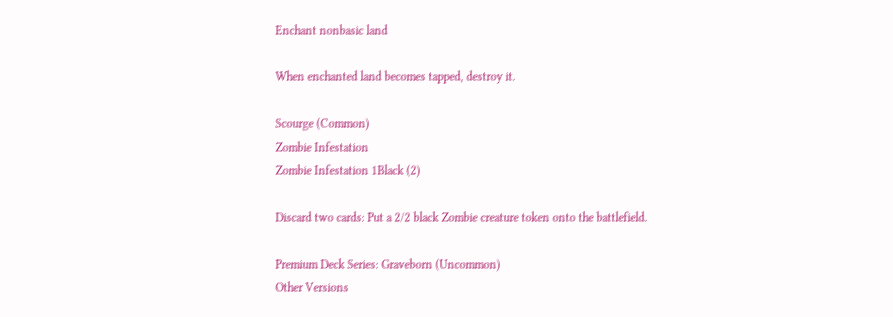Enchant nonbasic land

When enchanted land becomes tapped, destroy it.

Scourge (Common)
Zombie Infestation
Zombie Infestation 1Black (2)

Discard two cards: Put a 2/2 black Zombie creature token onto the battlefield.

Premium Deck Series: Graveborn (Uncommon)
Other Versions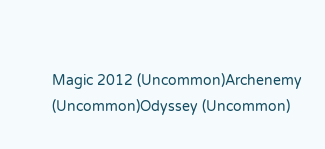Magic 2012 (Uncommon)Archenemy (Uncommon)Odyssey (Uncommon)